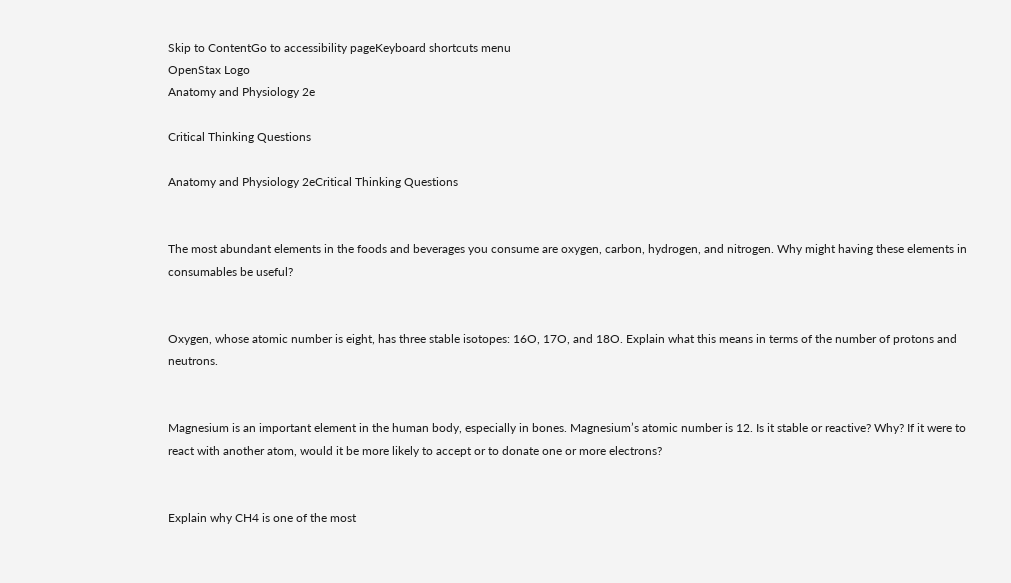Skip to ContentGo to accessibility pageKeyboard shortcuts menu
OpenStax Logo
Anatomy and Physiology 2e

Critical Thinking Questions

Anatomy and Physiology 2eCritical Thinking Questions


The most abundant elements in the foods and beverages you consume are oxygen, carbon, hydrogen, and nitrogen. Why might having these elements in consumables be useful?


Oxygen, whose atomic number is eight, has three stable isotopes: 16O, 17O, and 18O. Explain what this means in terms of the number of protons and neutrons.


Magnesium is an important element in the human body, especially in bones. Magnesium’s atomic number is 12. Is it stable or reactive? Why? If it were to react with another atom, would it be more likely to accept or to donate one or more electrons?


Explain why CH4 is one of the most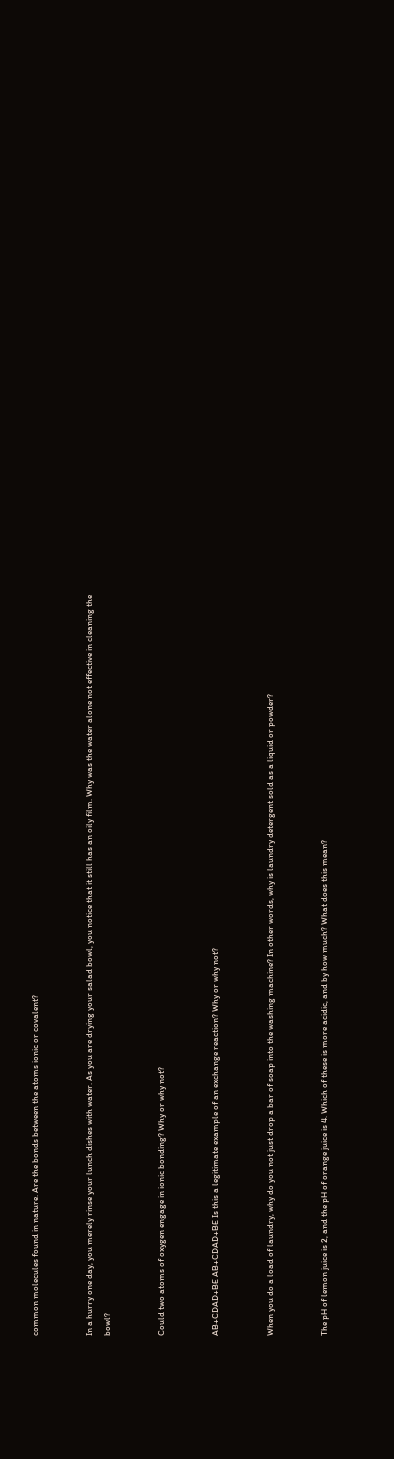common molecules found in nature. Are the bonds between the atoms ionic or covalent?


In a hurry one day, you merely rinse your lunch dishes with water. As you are drying your salad bowl, you notice that it still has an oily film. Why was the water alone not effective in cleaning the bowl?


Could two atoms of oxygen engage in ionic bonding? Why or why not?


AB+CDAD+BE AB+CDAD+BE Is this a legitimate example of an exchange reaction? Why or why not?


When you do a load of laundry, why do you not just drop a bar of soap into the washing machine? In other words, why is laundry detergent sold as a liquid or powder?


The pH of lemon juice is 2, and the pH of orange juice is 4. Which of these is more acidic, and by how much? What does this mean?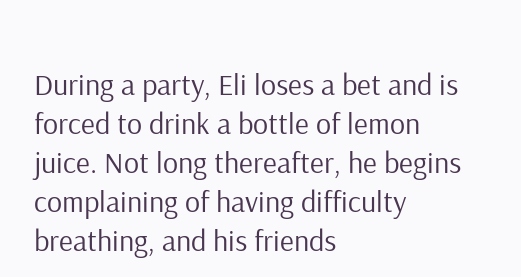During a party, Eli loses a bet and is forced to drink a bottle of lemon juice. Not long thereafter, he begins complaining of having difficulty breathing, and his friends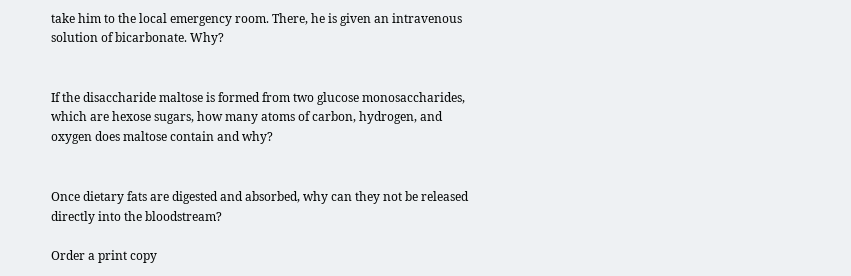take him to the local emergency room. There, he is given an intravenous solution of bicarbonate. Why?


If the disaccharide maltose is formed from two glucose monosaccharides, which are hexose sugars, how many atoms of carbon, hydrogen, and oxygen does maltose contain and why?


Once dietary fats are digested and absorbed, why can they not be released directly into the bloodstream?

Order a print copy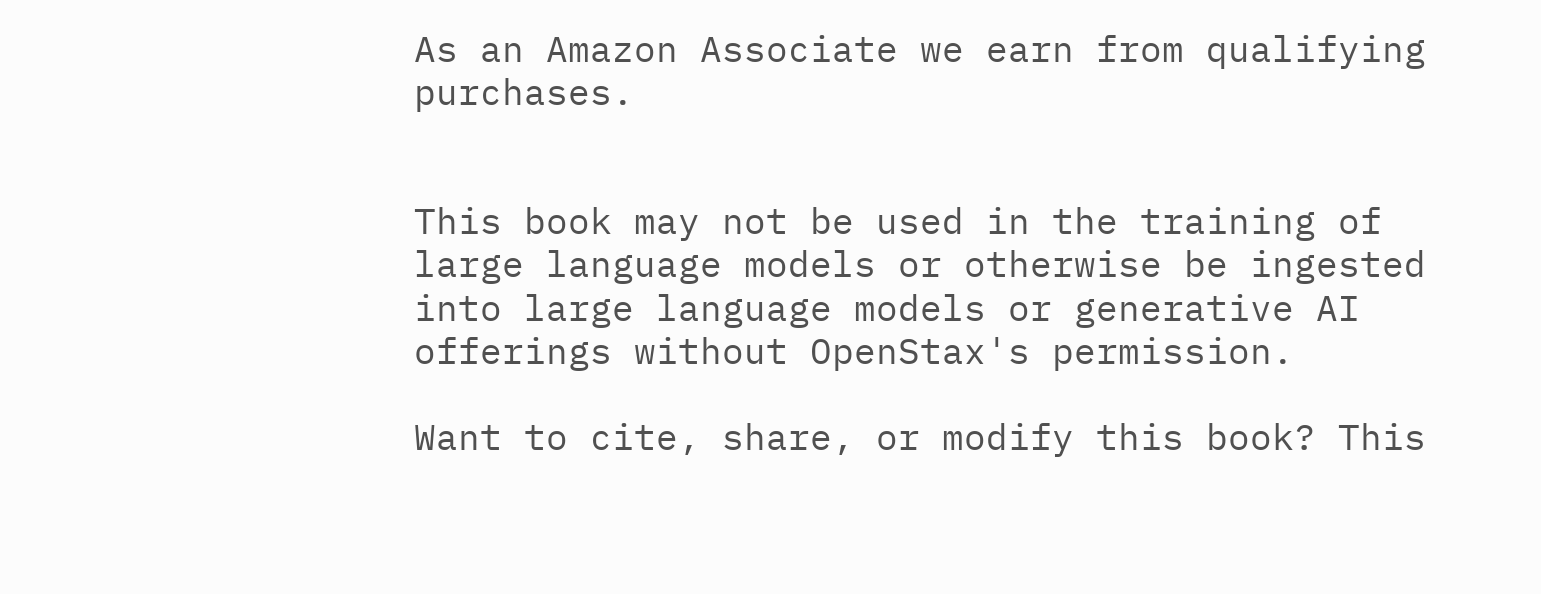As an Amazon Associate we earn from qualifying purchases.


This book may not be used in the training of large language models or otherwise be ingested into large language models or generative AI offerings without OpenStax's permission.

Want to cite, share, or modify this book? This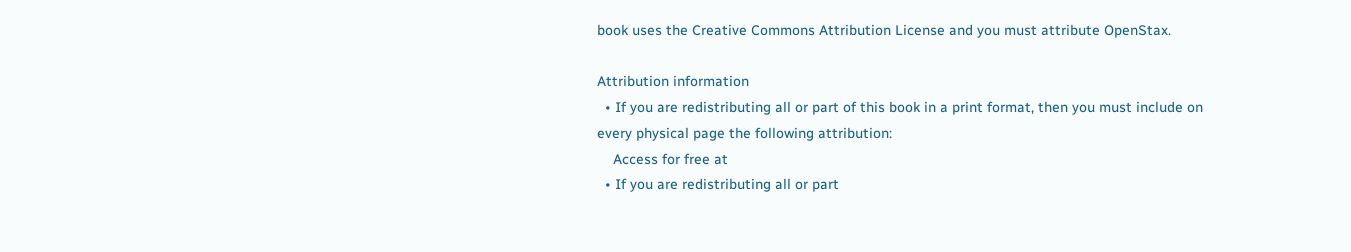book uses the Creative Commons Attribution License and you must attribute OpenStax.

Attribution information
  • If you are redistributing all or part of this book in a print format, then you must include on every physical page the following attribution:
    Access for free at
  • If you are redistributing all or part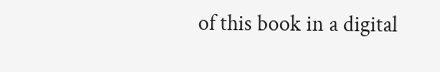of this book in a digital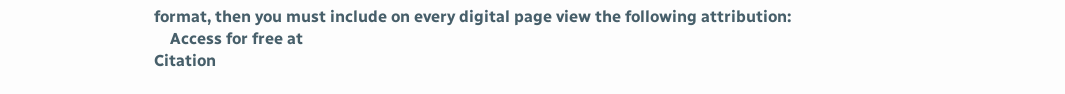format, then you must include on every digital page view the following attribution:
    Access for free at
Citation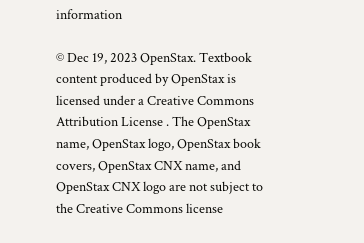information

© Dec 19, 2023 OpenStax. Textbook content produced by OpenStax is licensed under a Creative Commons Attribution License . The OpenStax name, OpenStax logo, OpenStax book covers, OpenStax CNX name, and OpenStax CNX logo are not subject to the Creative Commons license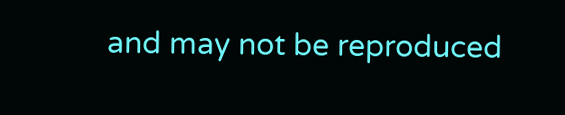and may not be reproduced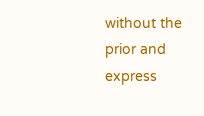without the prior and express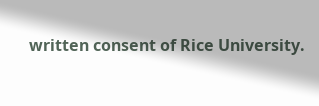written consent of Rice University.